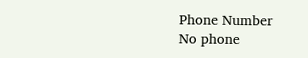Phone Number
No phone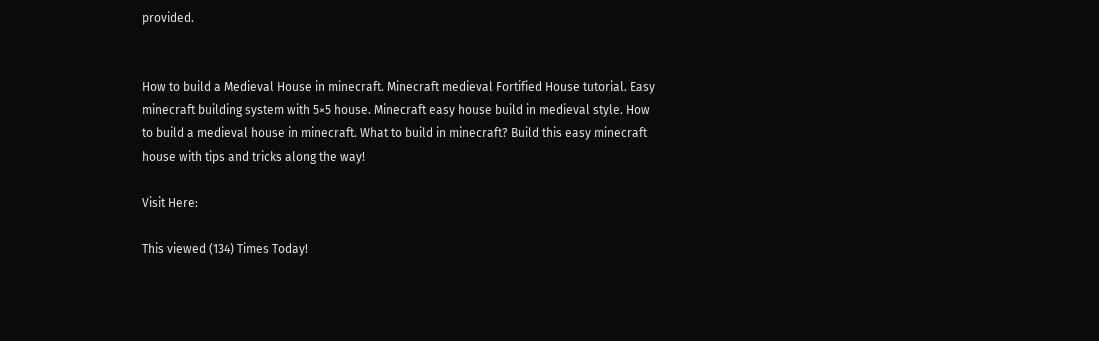provided.


How to build a Medieval House in minecraft. Minecraft medieval Fortified House tutorial. Easy minecraft building system with 5×5 house. Minecraft easy house build in medieval style. How to build a medieval house in minecraft. What to build in minecraft? Build this easy minecraft house with tips and tricks along the way!

Visit Here:

This viewed (134) Times Today!